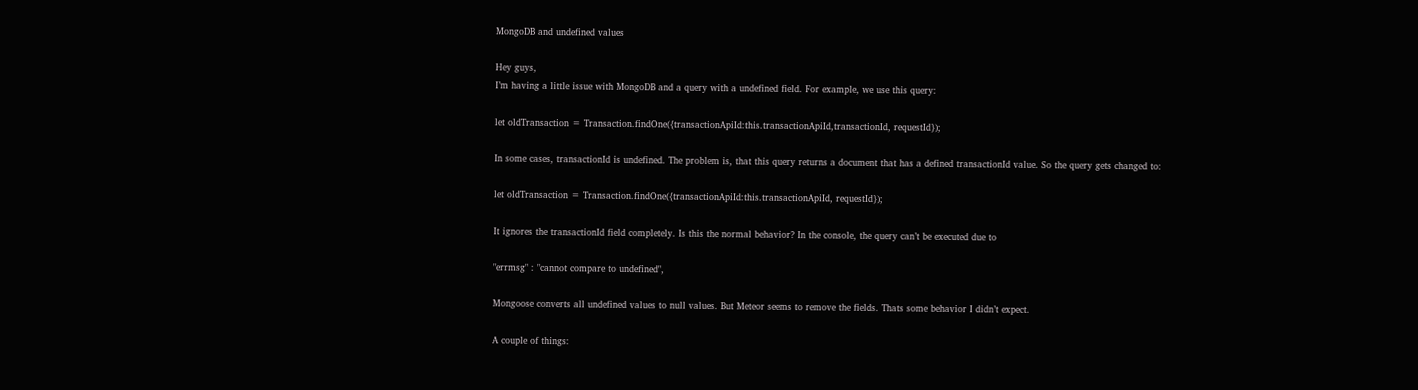MongoDB and undefined values

Hey guys,
I’m having a little issue with MongoDB and a query with a undefined field. For example, we use this query:

let oldTransaction = Transaction.findOne({transactionApiId:this.transactionApiId,transactionId, requestId});

In some cases, transactionId is undefined. The problem is, that this query returns a document that has a defined transactionId value. So the query gets changed to:

let oldTransaction = Transaction.findOne({transactionApiId:this.transactionApiId, requestId});

It ignores the transactionId field completely. Is this the normal behavior? In the console, the query can’t be executed due to

"errmsg" : "cannot compare to undefined",

Mongoose converts all undefined values to null values. But Meteor seems to remove the fields. Thats some behavior I didn’t expect.

A couple of things: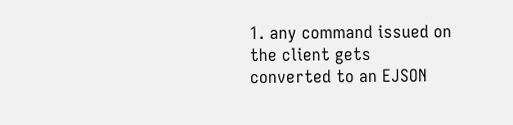1. any command issued on the client gets converted to an EJSON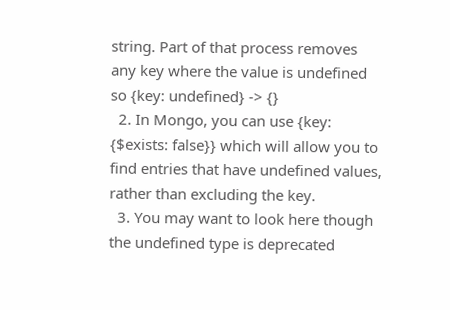string. Part of that process removes any key where the value is undefined so {key: undefined} -> {}
  2. In Mongo, you can use {key: {$exists: false}} which will allow you to find entries that have undefined values, rather than excluding the key.
  3. You may want to look here though the undefined type is deprecated